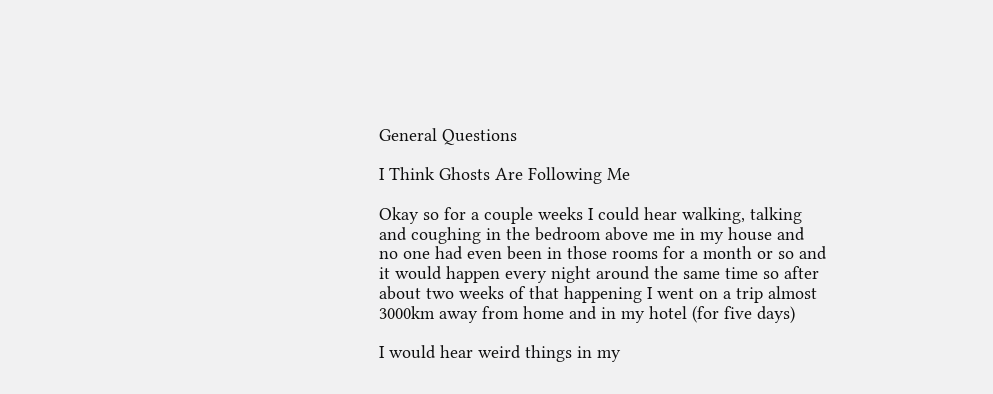General Questions

I Think Ghosts Are Following Me

Okay so for a couple weeks I could hear walking, talking and coughing in the bedroom above me in my house and no one had even been in those rooms for a month or so and it would happen every night around the same time so after about two weeks of that happening I went on a trip almost 3000km away from home and in my hotel (for five days)

I would hear weird things in my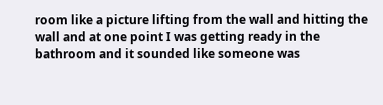room like a picture lifting from the wall and hitting the wall and at one point I was getting ready in the bathroom and it sounded like someone was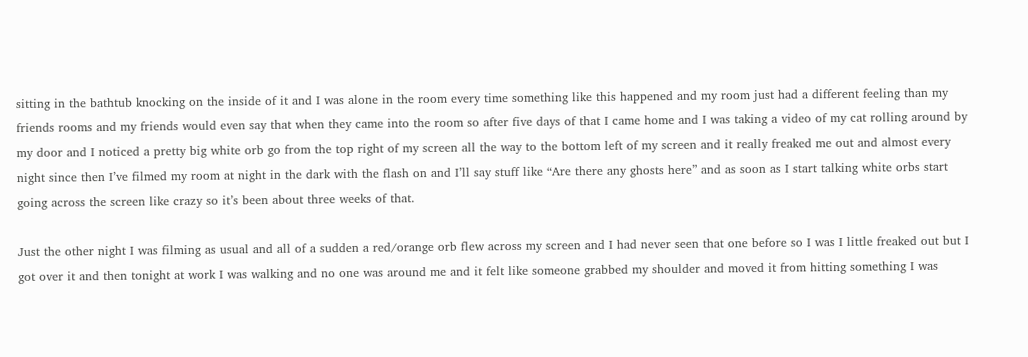sitting in the bathtub knocking on the inside of it and I was alone in the room every time something like this happened and my room just had a different feeling than my friends rooms and my friends would even say that when they came into the room so after five days of that I came home and I was taking a video of my cat rolling around by my door and I noticed a pretty big white orb go from the top right of my screen all the way to the bottom left of my screen and it really freaked me out and almost every night since then I’ve filmed my room at night in the dark with the flash on and I’ll say stuff like “Are there any ghosts here” and as soon as I start talking white orbs start going across the screen like crazy so it’s been about three weeks of that.

Just the other night I was filming as usual and all of a sudden a red/orange orb flew across my screen and I had never seen that one before so I was I little freaked out but I got over it and then tonight at work I was walking and no one was around me and it felt like someone grabbed my shoulder and moved it from hitting something I was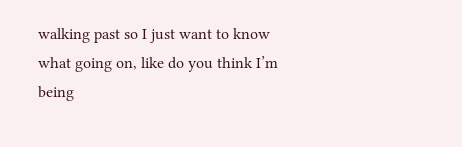walking past so I just want to know what going on, like do you think I’m being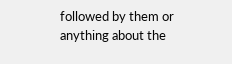followed by them or anything about the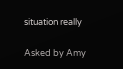situation really

Asked by Amy